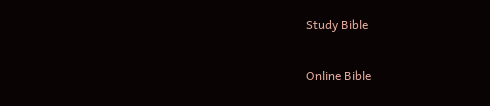Study Bible

Online Bible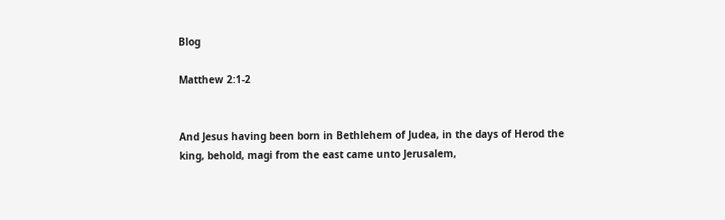Blog

Matthew 2:1-2


And Jesus having been born in Bethlehem of Judea, in the days of Herod the king, behold, magi from the east came unto Jerusalem,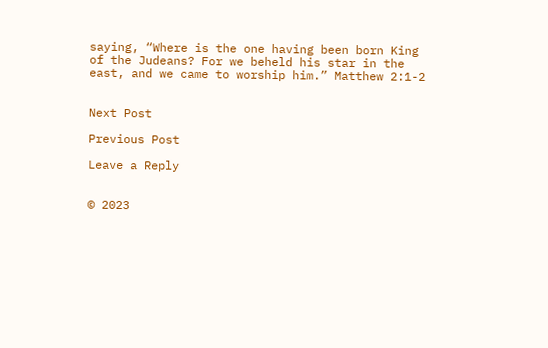saying, “Where is the one having been born King of the Judeans? For we beheld his star in the east, and we came to worship him.” Matthew 2:1-2


Next Post

Previous Post

Leave a Reply


© 2023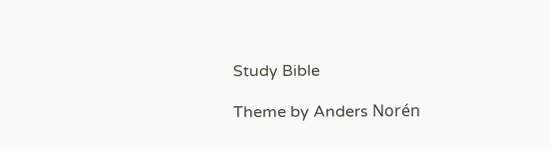Study Bible

Theme by Anders Norén